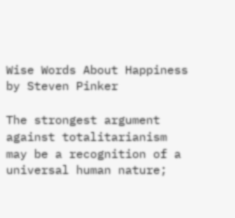Wise Words About Happiness by Steven Pinker

The strongest argument against totalitarianism may be a recognition of a universal human nature;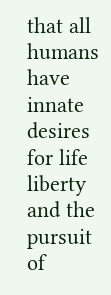that all humans have innate desires for life liberty and the pursuit of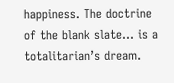happiness. The doctrine of the blank slate… is a totalitarian’s dream.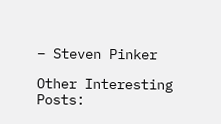– Steven Pinker

Other Interesting Posts: